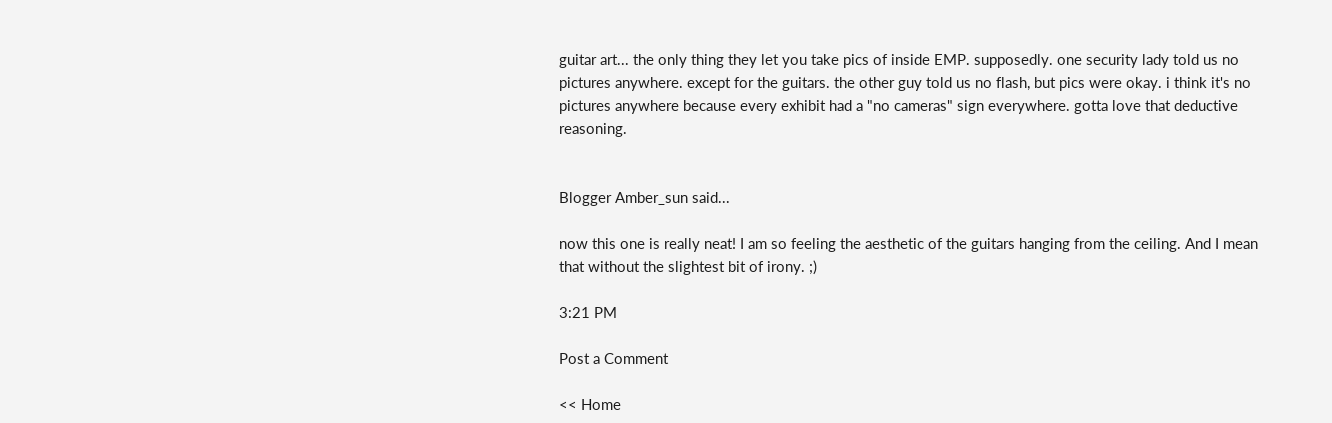guitar art... the only thing they let you take pics of inside EMP. supposedly. one security lady told us no pictures anywhere. except for the guitars. the other guy told us no flash, but pics were okay. i think it's no pictures anywhere because every exhibit had a "no cameras" sign everywhere. gotta love that deductive reasoning.


Blogger Amber_sun said...

now this one is really neat! I am so feeling the aesthetic of the guitars hanging from the ceiling. And I mean that without the slightest bit of irony. ;)

3:21 PM

Post a Comment

<< Home